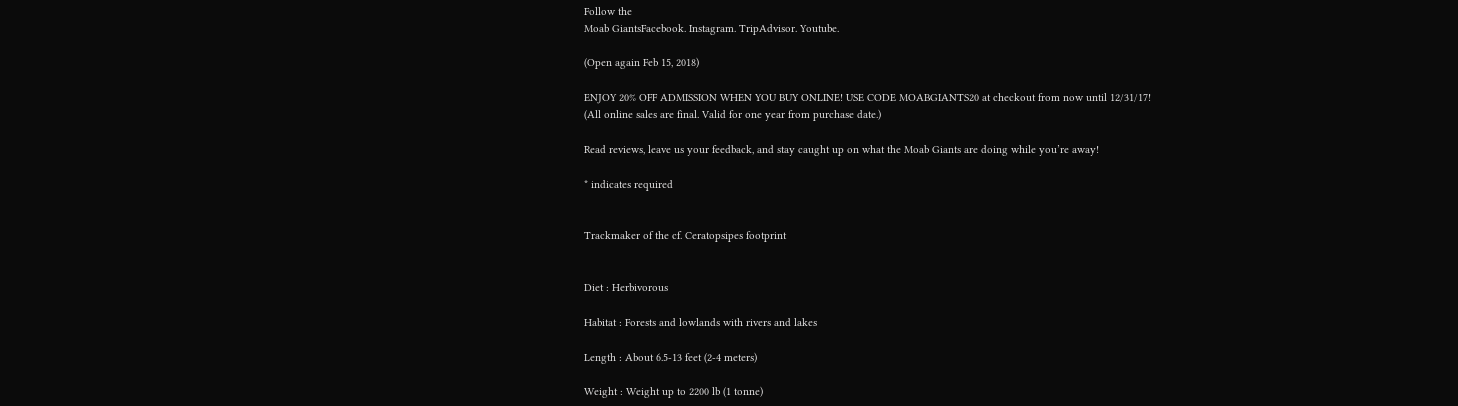Follow the
Moab GiantsFacebook. Instagram. TripAdvisor. Youtube.

(Open again Feb 15, 2018)

ENJOY 20% OFF ADMISSION WHEN YOU BUY ONLINE! USE CODE MOABGIANTS20 at checkout from now until 12/31/17!
(All online sales are final. Valid for one year from purchase date.)

Read reviews, leave us your feedback, and stay caught up on what the Moab Giants are doing while you’re away!

* indicates required


Trackmaker of the cf. Ceratopsipes footprint


Diet : Herbivorous

Habitat : Forests and lowlands with rivers and lakes

Length : About 6.5-13 feet (2-4 meters)

Weight : Weight up to 2200 lb (1 tonne)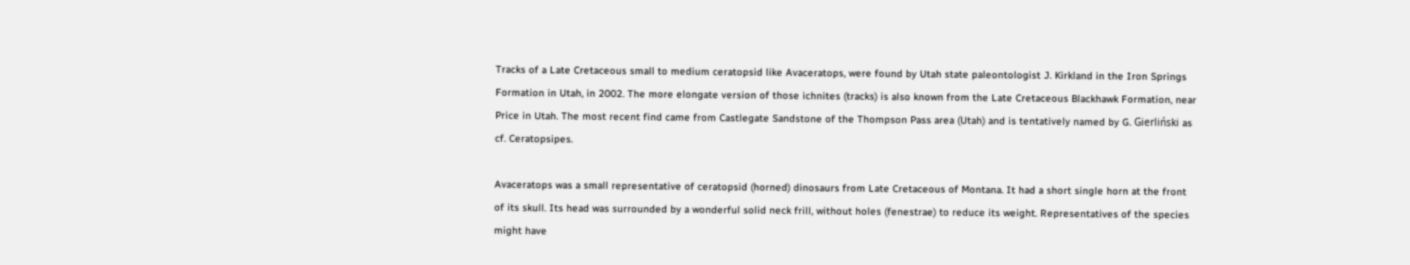Tracks of a Late Cretaceous small to medium ceratopsid like Avaceratops, were found by Utah state paleontologist J. Kirkland in the Iron Springs Formation in Utah, in 2002. The more elongate version of those ichnites (tracks) is also known from the Late Cretaceous Blackhawk Formation, near Price in Utah. The most recent find came from Castlegate Sandstone of the Thompson Pass area (Utah) and is tentatively named by G. Gierliński as cf. Ceratopsipes.

Avaceratops was a small representative of ceratopsid (horned) dinosaurs from Late Cretaceous of Montana. It had a short single horn at the front of its skull. Its head was surrounded by a wonderful solid neck frill, without holes (fenestrae) to reduce its weight. Representatives of the species might have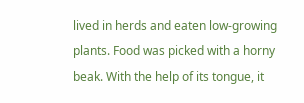lived in herds and eaten low-growing plants. Food was picked with a horny beak. With the help of its tongue, it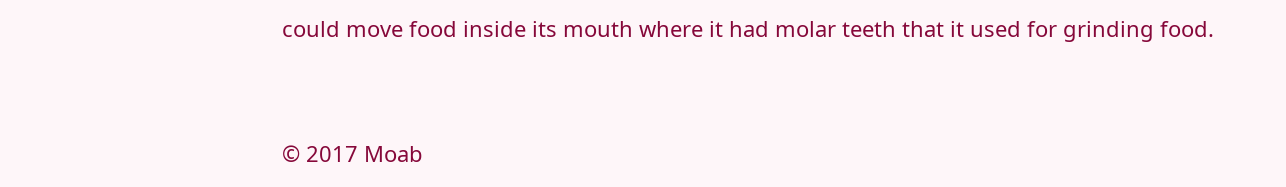could move food inside its mouth where it had molar teeth that it used for grinding food.


© 2017 Moab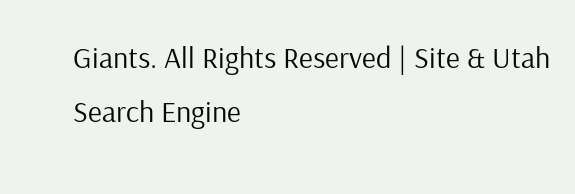Giants. All Rights Reserved | Site & Utah Search Engine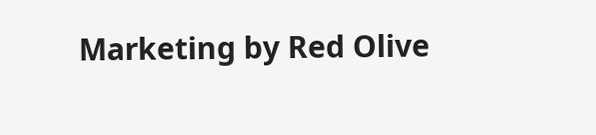Marketing by Red Olive